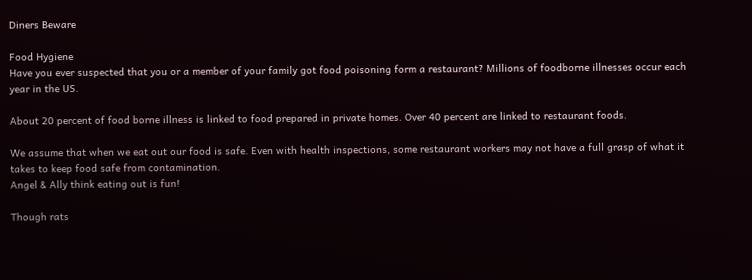Diners Beware

Food Hygiene
Have you ever suspected that you or a member of your family got food poisoning form a restaurant? Millions of foodborne illnesses occur each year in the US.

About 20 percent of food borne illness is linked to food prepared in private homes. Over 40 percent are linked to restaurant foods.

We assume that when we eat out our food is safe. Even with health inspections, some restaurant workers may not have a full grasp of what it takes to keep food safe from contamination.
Angel & Ally think eating out is fun!

Though rats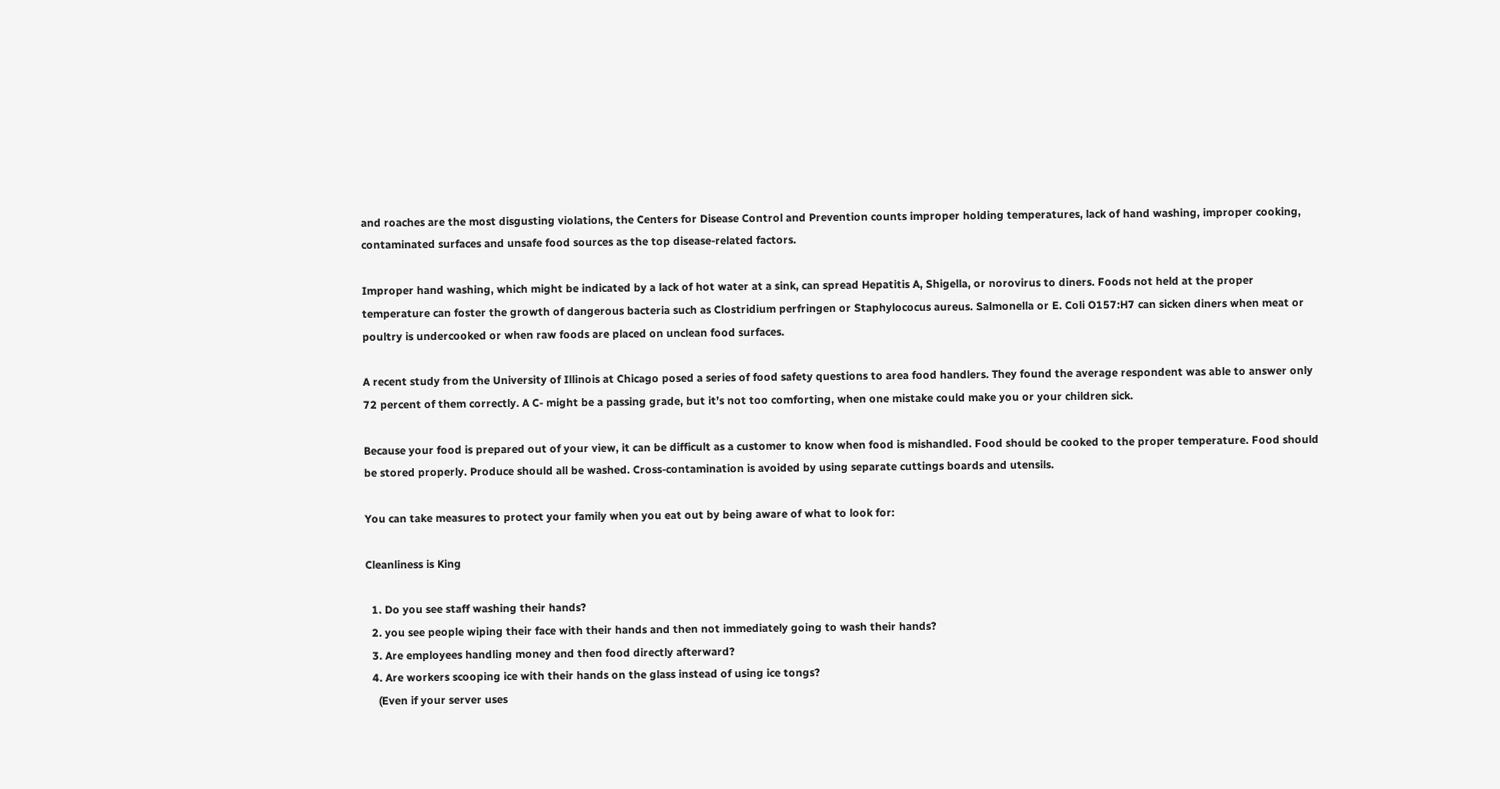and roaches are the most disgusting violations, the Centers for Disease Control and Prevention counts improper holding temperatures, lack of hand washing, improper cooking, contaminated surfaces and unsafe food sources as the top disease-related factors.

Improper hand washing, which might be indicated by a lack of hot water at a sink, can spread Hepatitis A, Shigella, or norovirus to diners. Foods not held at the proper temperature can foster the growth of dangerous bacteria such as Clostridium perfringen or Staphylococus aureus. Salmonella or E. Coli O157:H7 can sicken diners when meat or poultry is undercooked or when raw foods are placed on unclean food surfaces.

A recent study from the University of Illinois at Chicago posed a series of food safety questions to area food handlers. They found the average respondent was able to answer only 72 percent of them correctly. A C- might be a passing grade, but it’s not too comforting, when one mistake could make you or your children sick.

Because your food is prepared out of your view, it can be difficult as a customer to know when food is mishandled. Food should be cooked to the proper temperature. Food should be stored properly. Produce should all be washed. Cross-contamination is avoided by using separate cuttings boards and utensils.

You can take measures to protect your family when you eat out by being aware of what to look for:

Cleanliness is King

  1. Do you see staff washing their hands?
  2. you see people wiping their face with their hands and then not immediately going to wash their hands?
  3. Are employees handling money and then food directly afterward?
  4. Are workers scooping ice with their hands on the glass instead of using ice tongs?
    (Even if your server uses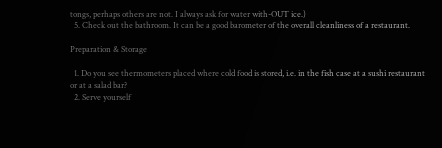tongs, perhaps others are not. I always ask for water with-OUT ice.)
  5. Check out the bathroom. It can be a good barometer of the overall cleanliness of a restaurant.

Preparation & Storage

  1. Do you see thermometers placed where cold food is stored, i.e. in the fish case at a sushi restaurant or at a salad bar?
  2. Serve yourself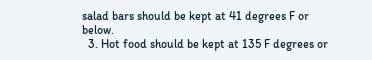salad bars should be kept at 41 degrees F or below.
  3. Hot food should be kept at 135 F degrees or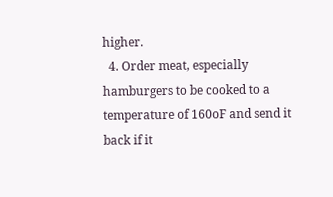higher.
  4. Order meat, especially hamburgers to be cooked to a temperature of 160oF and send it back if it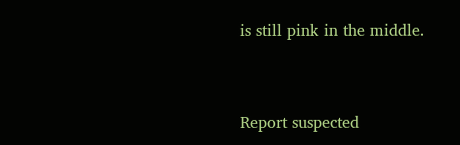is still pink in the middle.


Report suspected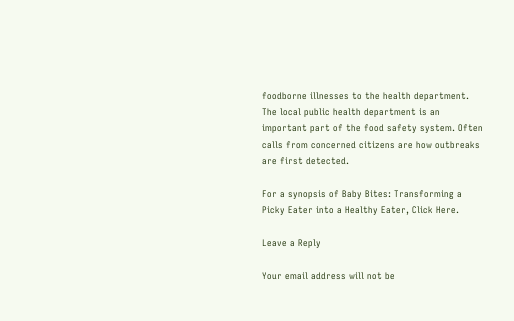foodborne illnesses to the health department. The local public health department is an important part of the food safety system. Often calls from concerned citizens are how outbreaks are first detected.

For a synopsis of Baby Bites: Transforming a Picky Eater into a Healthy Eater, Click Here.

Leave a Reply

Your email address will not be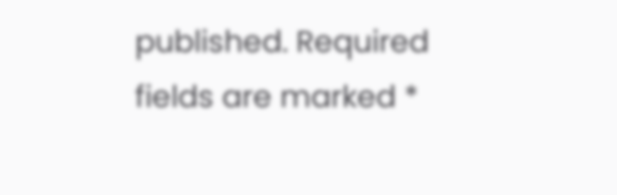published. Required fields are marked *